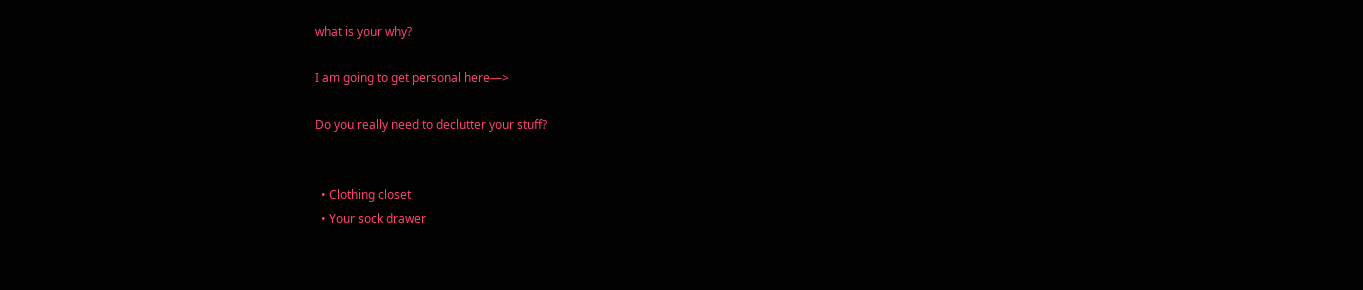what is your why?

I am going to get personal here—>

Do you really need to declutter your stuff?


  • Clothing closet
  • Your sock drawer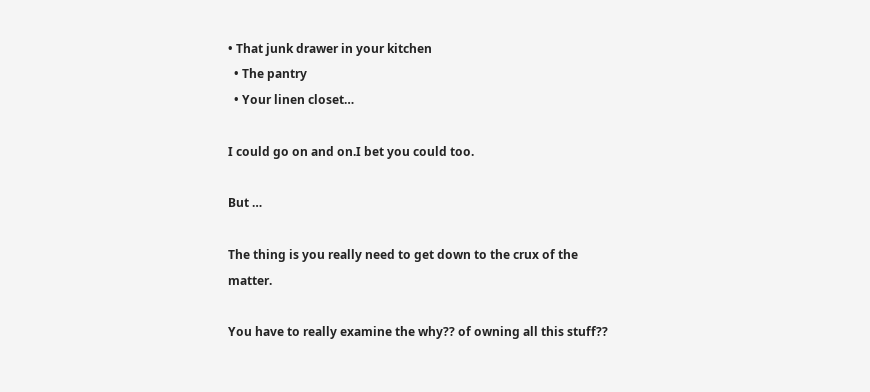• That junk drawer in your kitchen
  • The pantry
  • Your linen closet…

I could go on and on.I bet you could too.

But …

The thing is you really need to get down to the crux of the matter.

You have to really examine the why?? of owning all this stuff??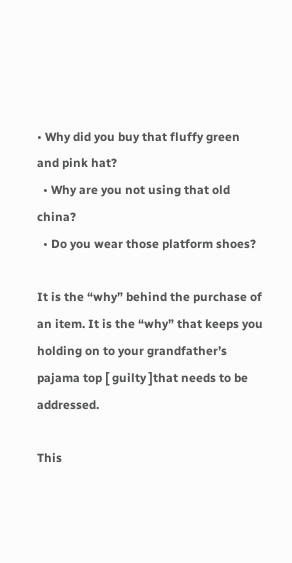• Why did you buy that fluffy green and pink hat?
  • Why are you not using that old china?
  • Do you wear those platform shoes?

It is the “why” behind the purchase of an item. It is the “why” that keeps you holding on to your grandfather’s pajama top [ guilty ]that needs to be addressed.

This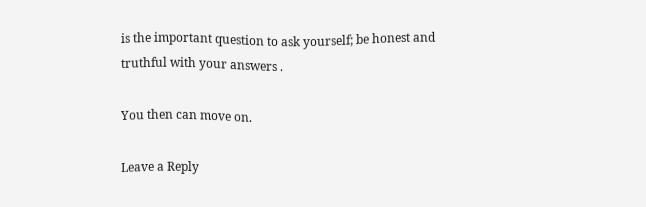is the important question to ask yourself; be honest and truthful with your answers .

You then can move on.

Leave a Reply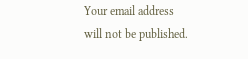Your email address will not be published.